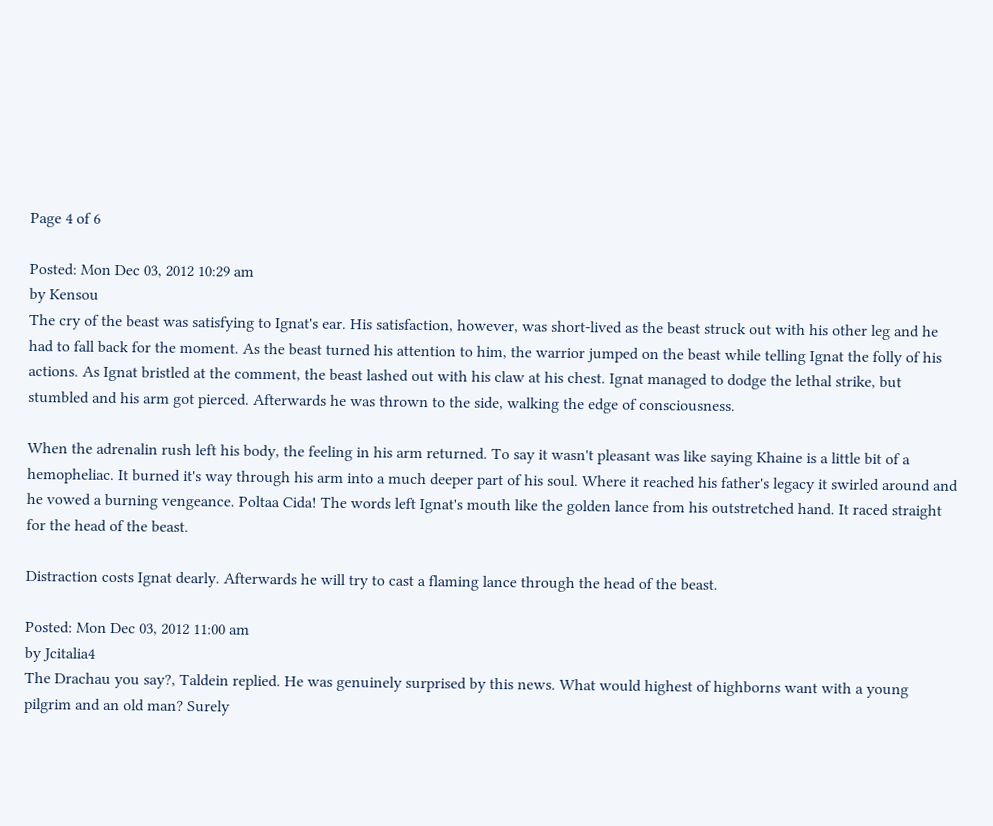Page 4 of 6

Posted: Mon Dec 03, 2012 10:29 am
by Kensou
The cry of the beast was satisfying to Ignat's ear. His satisfaction, however, was short-lived as the beast struck out with his other leg and he had to fall back for the moment. As the beast turned his attention to him, the warrior jumped on the beast while telling Ignat the folly of his actions. As Ignat bristled at the comment, the beast lashed out with his claw at his chest. Ignat managed to dodge the lethal strike, but stumbled and his arm got pierced. Afterwards he was thrown to the side, walking the edge of consciousness.

When the adrenalin rush left his body, the feeling in his arm returned. To say it wasn't pleasant was like saying Khaine is a little bit of a hemopheliac. It burned it's way through his arm into a much deeper part of his soul. Where it reached his father's legacy it swirled around and he vowed a burning vengeance. Poltaa Cida! The words left Ignat's mouth like the golden lance from his outstretched hand. It raced straight for the head of the beast.

Distraction costs Ignat dearly. Afterwards he will try to cast a flaming lance through the head of the beast.

Posted: Mon Dec 03, 2012 11:00 am
by Jcitalia4
The Drachau you say?, Taldein replied. He was genuinely surprised by this news. What would highest of highborns want with a young pilgrim and an old man? Surely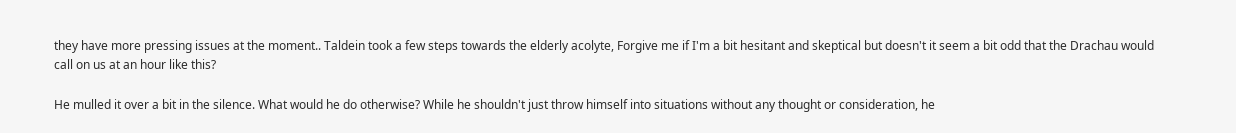they have more pressing issues at the moment.. Taldein took a few steps towards the elderly acolyte, Forgive me if I'm a bit hesitant and skeptical but doesn't it seem a bit odd that the Drachau would call on us at an hour like this?

He mulled it over a bit in the silence. What would he do otherwise? While he shouldn't just throw himself into situations without any thought or consideration, he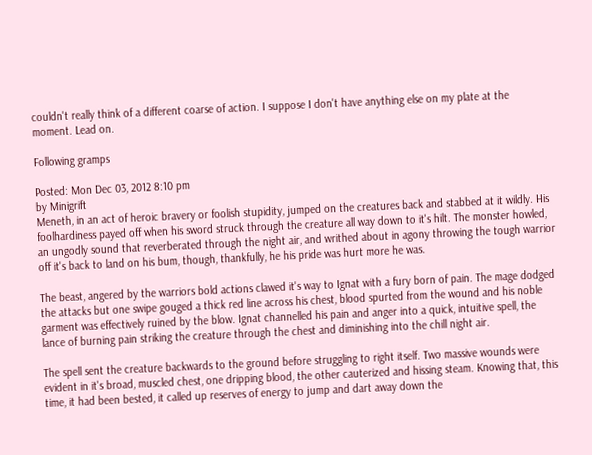couldn't really think of a different coarse of action. I suppose I don't have anything else on my plate at the moment. Lead on.

Following gramps

Posted: Mon Dec 03, 2012 8:10 pm
by Minigrift
Meneth, in an act of heroic bravery or foolish stupidity, jumped on the creatures back and stabbed at it wildly. His foolhardiness payed off when his sword struck through the creature all way down to it's hilt. The monster howled, an ungodly sound that reverberated through the night air, and writhed about in agony throwing the tough warrior off it's back to land on his bum, though, thankfully, he his pride was hurt more he was.

The beast, angered by the warriors bold actions clawed it's way to Ignat with a fury born of pain. The mage dodged the attacks but one swipe gouged a thick red line across his chest, blood spurted from the wound and his noble garment was effectively ruined by the blow. Ignat channelled his pain and anger into a quick, intuitive spell, the lance of burning pain striking the creature through the chest and diminishing into the chill night air.

The spell sent the creature backwards to the ground before struggling to right itself. Two massive wounds were evident in it's broad, muscled chest, one dripping blood, the other cauterized and hissing steam. Knowing that, this time, it had been bested, it called up reserves of energy to jump and dart away down the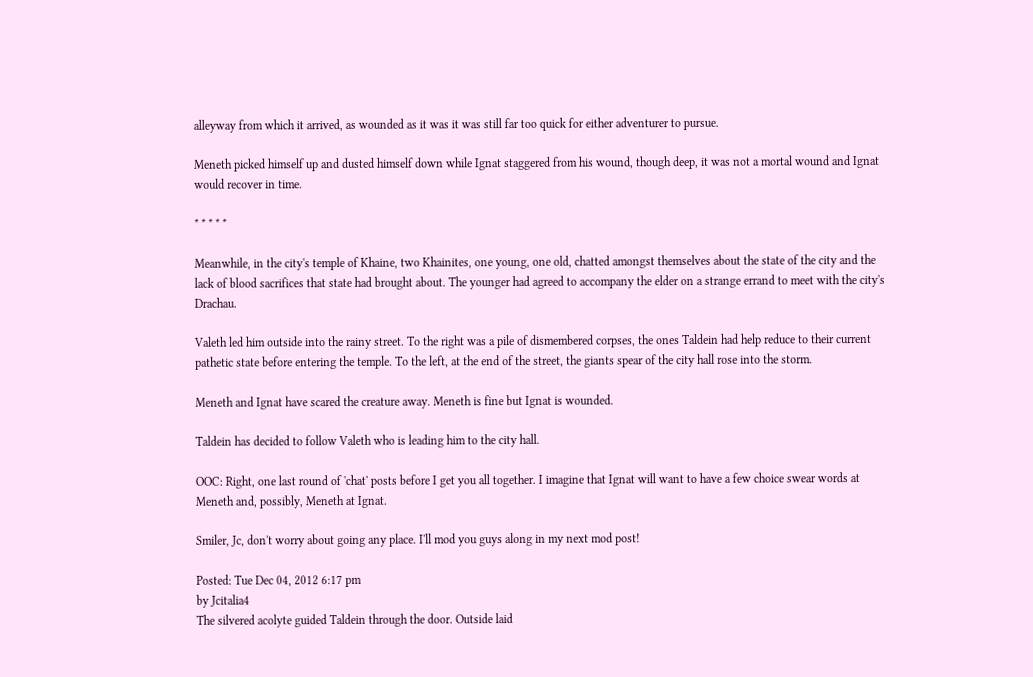alleyway from which it arrived, as wounded as it was it was still far too quick for either adventurer to pursue.

Meneth picked himself up and dusted himself down while Ignat staggered from his wound, though deep, it was not a mortal wound and Ignat would recover in time.

* * * * *

Meanwhile, in the city's temple of Khaine, two Khainites, one young, one old, chatted amongst themselves about the state of the city and the lack of blood sacrifices that state had brought about. The younger had agreed to accompany the elder on a strange errand to meet with the city's Drachau.

Valeth led him outside into the rainy street. To the right was a pile of dismembered corpses, the ones Taldein had help reduce to their current pathetic state before entering the temple. To the left, at the end of the street, the giants spear of the city hall rose into the storm.

Meneth and Ignat have scared the creature away. Meneth is fine but Ignat is wounded.

Taldein has decided to follow Valeth who is leading him to the city hall.

OOC: Right, one last round of 'chat' posts before I get you all together. I imagine that Ignat will want to have a few choice swear words at Meneth and, possibly, Meneth at Ignat.

Smiler, Jc, don't worry about going any place. I'll mod you guys along in my next mod post!

Posted: Tue Dec 04, 2012 6:17 pm
by Jcitalia4
The silvered acolyte guided Taldein through the door. Outside laid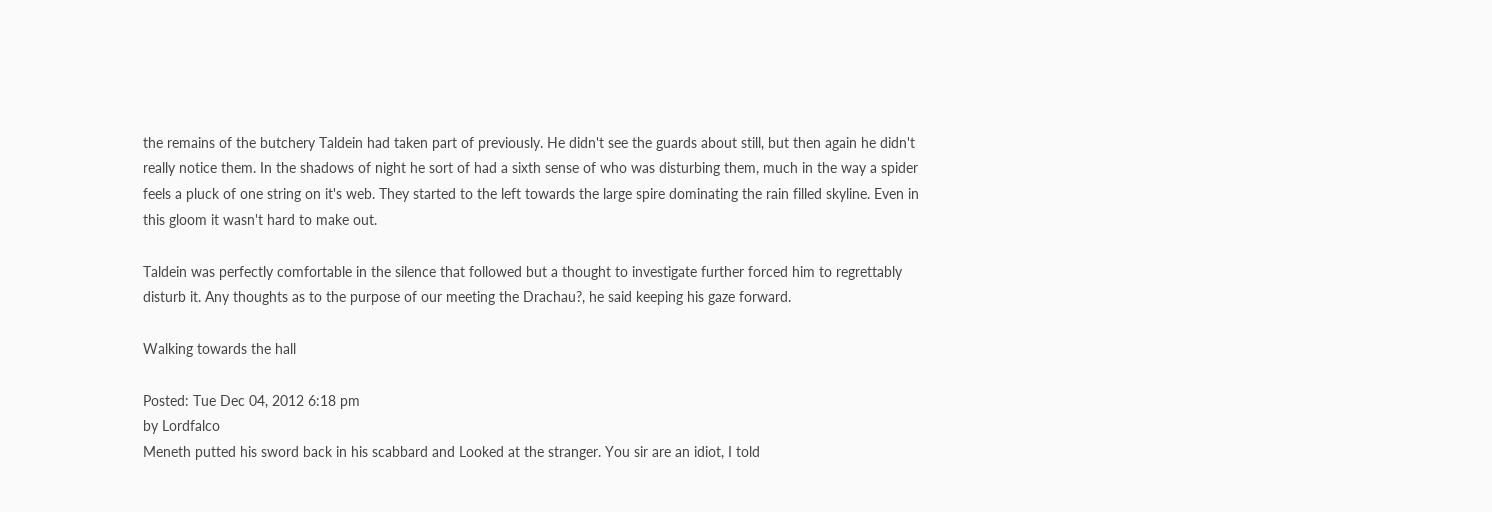the remains of the butchery Taldein had taken part of previously. He didn't see the guards about still, but then again he didn't really notice them. In the shadows of night he sort of had a sixth sense of who was disturbing them, much in the way a spider feels a pluck of one string on it's web. They started to the left towards the large spire dominating the rain filled skyline. Even in this gloom it wasn't hard to make out.

Taldein was perfectly comfortable in the silence that followed but a thought to investigate further forced him to regrettably disturb it. Any thoughts as to the purpose of our meeting the Drachau?, he said keeping his gaze forward.

Walking towards the hall

Posted: Tue Dec 04, 2012 6:18 pm
by Lordfalco
Meneth putted his sword back in his scabbard and Looked at the stranger. You sir are an idiot, I told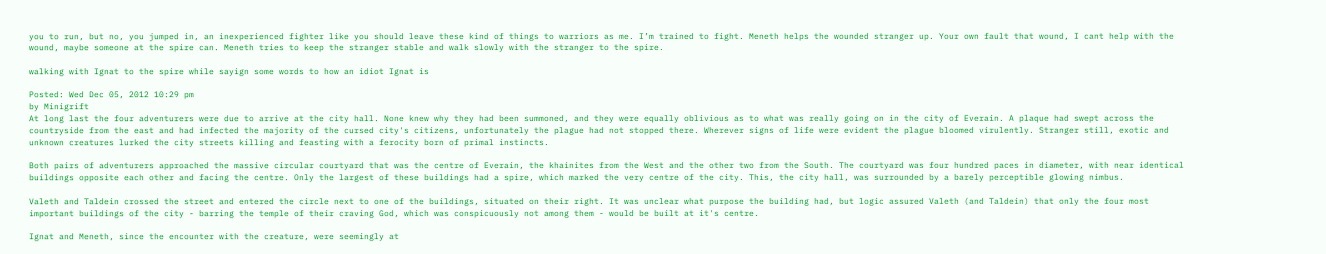you to run, but no, you jumped in, an inexperienced fighter like you should leave these kind of things to warriors as me. I’m trained to fight. Meneth helps the wounded stranger up. Your own fault that wound, I cant help with the wound, maybe someone at the spire can. Meneth tries to keep the stranger stable and walk slowly with the stranger to the spire.

walking with Ignat to the spire while sayign some words to how an idiot Ignat is

Posted: Wed Dec 05, 2012 10:29 pm
by Minigrift
At long last the four adventurers were due to arrive at the city hall. None knew why they had been summoned, and they were equally oblivious as to what was really going on in the city of Everain. A plaque had swept across the countryside from the east and had infected the majority of the cursed city's citizens, unfortunately the plague had not stopped there. Wherever signs of life were evident the plague bloomed virulently. Stranger still, exotic and unknown creatures lurked the city streets killing and feasting with a ferocity born of primal instincts.

Both pairs of adventurers approached the massive circular courtyard that was the centre of Everain, the khainites from the West and the other two from the South. The courtyard was four hundred paces in diameter, with near identical buildings opposite each other and facing the centre. Only the largest of these buildings had a spire, which marked the very centre of the city. This, the city hall, was surrounded by a barely perceptible glowing nimbus.

Valeth and Taldein crossed the street and entered the circle next to one of the buildings, situated on their right. It was unclear what purpose the building had, but logic assured Valeth (and Taldein) that only the four most important buildings of the city - barring the temple of their craving God, which was conspicuously not among them - would be built at it's centre.

Ignat and Meneth, since the encounter with the creature, were seemingly at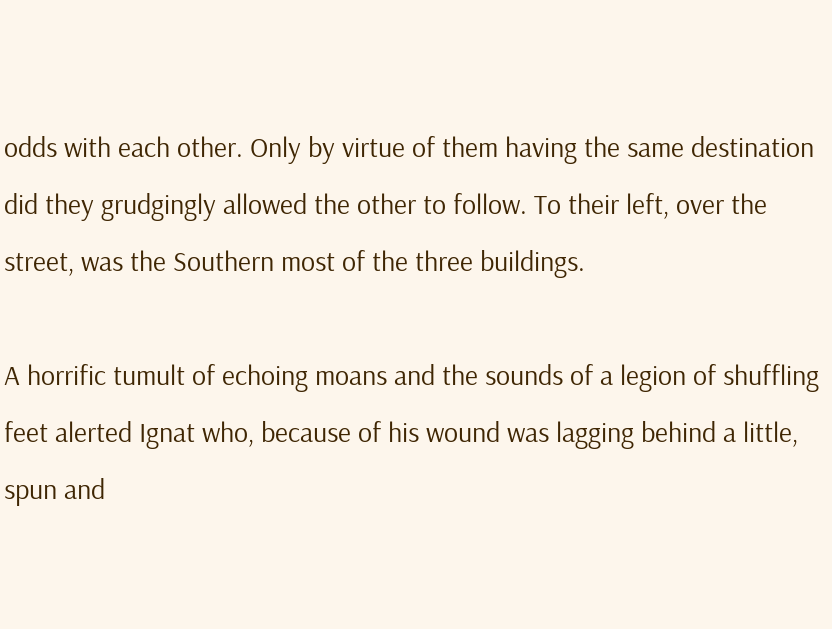odds with each other. Only by virtue of them having the same destination did they grudgingly allowed the other to follow. To their left, over the street, was the Southern most of the three buildings.

A horrific tumult of echoing moans and the sounds of a legion of shuffling feet alerted Ignat who, because of his wound was lagging behind a little, spun and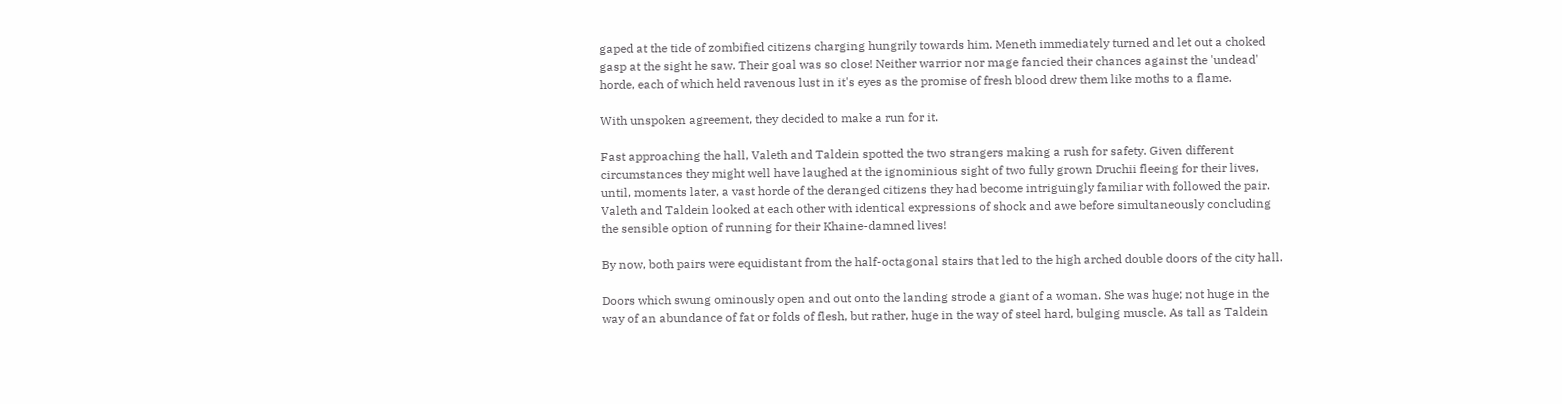gaped at the tide of zombified citizens charging hungrily towards him. Meneth immediately turned and let out a choked gasp at the sight he saw. Their goal was so close! Neither warrior nor mage fancied their chances against the 'undead' horde, each of which held ravenous lust in it's eyes as the promise of fresh blood drew them like moths to a flame.

With unspoken agreement, they decided to make a run for it.

Fast approaching the hall, Valeth and Taldein spotted the two strangers making a rush for safety. Given different circumstances they might well have laughed at the ignominious sight of two fully grown Druchii fleeing for their lives, until, moments later, a vast horde of the deranged citizens they had become intriguingly familiar with followed the pair. Valeth and Taldein looked at each other with identical expressions of shock and awe before simultaneously concluding the sensible option of running for their Khaine-damned lives!

By now, both pairs were equidistant from the half-octagonal stairs that led to the high arched double doors of the city hall.

Doors which swung ominously open and out onto the landing strode a giant of a woman. She was huge; not huge in the way of an abundance of fat or folds of flesh, but rather, huge in the way of steel hard, bulging muscle. As tall as Taldein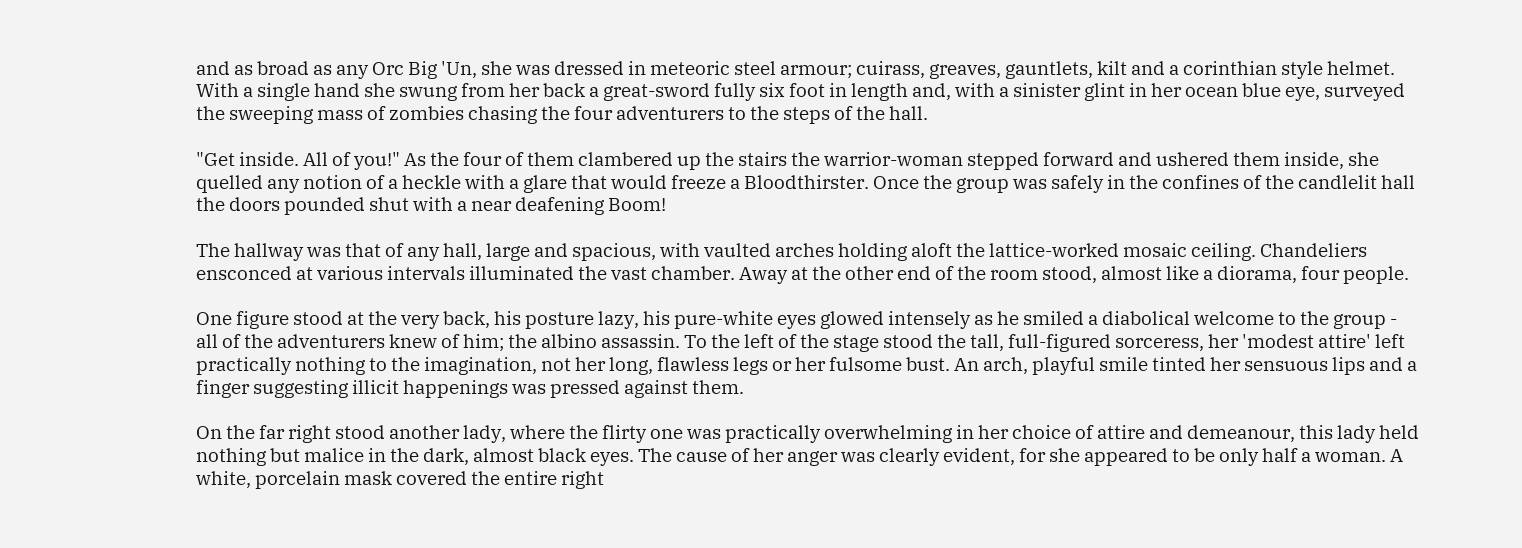and as broad as any Orc Big 'Un, she was dressed in meteoric steel armour; cuirass, greaves, gauntlets, kilt and a corinthian style helmet. With a single hand she swung from her back a great-sword fully six foot in length and, with a sinister glint in her ocean blue eye, surveyed the sweeping mass of zombies chasing the four adventurers to the steps of the hall.

"Get inside. All of you!" As the four of them clambered up the stairs the warrior-woman stepped forward and ushered them inside, she quelled any notion of a heckle with a glare that would freeze a Bloodthirster. Once the group was safely in the confines of the candlelit hall the doors pounded shut with a near deafening Boom!

The hallway was that of any hall, large and spacious, with vaulted arches holding aloft the lattice-worked mosaic ceiling. Chandeliers ensconced at various intervals illuminated the vast chamber. Away at the other end of the room stood, almost like a diorama, four people.

One figure stood at the very back, his posture lazy, his pure-white eyes glowed intensely as he smiled a diabolical welcome to the group - all of the adventurers knew of him; the albino assassin. To the left of the stage stood the tall, full-figured sorceress, her 'modest attire' left practically nothing to the imagination, not her long, flawless legs or her fulsome bust. An arch, playful smile tinted her sensuous lips and a finger suggesting illicit happenings was pressed against them.

On the far right stood another lady, where the flirty one was practically overwhelming in her choice of attire and demeanour, this lady held nothing but malice in the dark, almost black eyes. The cause of her anger was clearly evident, for she appeared to be only half a woman. A white, porcelain mask covered the entire right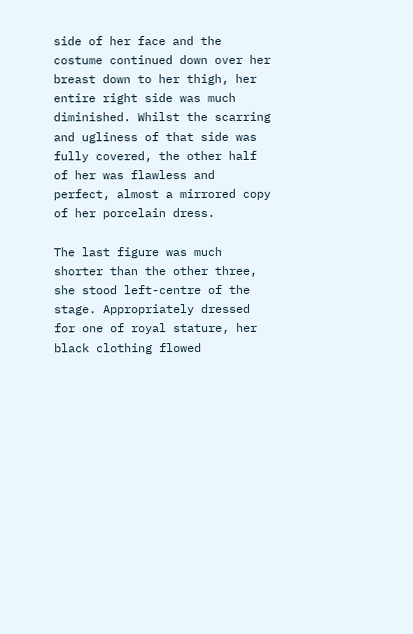side of her face and the costume continued down over her breast down to her thigh, her entire right side was much diminished. Whilst the scarring and ugliness of that side was fully covered, the other half of her was flawless and perfect, almost a mirrored copy of her porcelain dress.

The last figure was much shorter than the other three, she stood left-centre of the stage. Appropriately dressed for one of royal stature, her black clothing flowed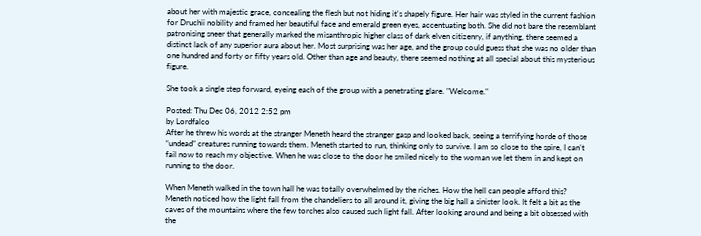about her with majestic grace, concealing the flesh but not hiding it's shapely figure. Her hair was styled in the current fashion for Druchii nobility and framed her beautiful face and emerald green eyes, accentuating both. She did not bare the resemblant patronising sneer that generally marked the misanthropic higher class of dark elven citizenry, if anything, there seemed a distinct lack of any superior aura about her. Most surprising was her age, and the group could guess that she was no older than one hundred and forty or fifty years old. Other than age and beauty, there seemed nothing at all special about this mysterious figure.

She took a single step forward, eyeing each of the group with a penetrating glare. "Welcome."

Posted: Thu Dec 06, 2012 2:52 pm
by Lordfalco
After he threw his words at the stranger Meneth heard the stranger gasp and looked back, seeing a terrifying horde of those “undead” creatures running towards them. Meneth started to run, thinking only to survive. I am so close to the spire, I can’t fail now to reach my objective. When he was close to the door he smiled nicely to the woman we let them in and kept on running to the door.

When Meneth walked in the town hall he was totally overwhelmed by the riches. How the hell can people afford this? Meneth noticed how the light fall from the chandeliers to all around it, giving the big hall a sinister look. It felt a bit as the caves of the mountains where the few torches also caused such light fall. After looking around and being a bit obsessed with the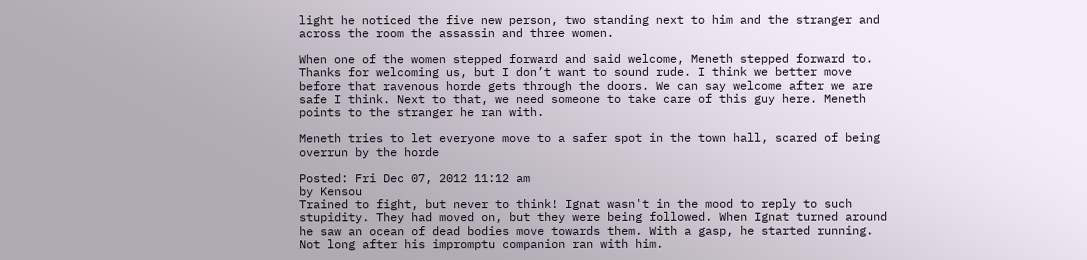light he noticed the five new person, two standing next to him and the stranger and across the room the assassin and three women.

When one of the women stepped forward and said welcome, Meneth stepped forward to. Thanks for welcoming us, but I don’t want to sound rude. I think we better move before that ravenous horde gets through the doors. We can say welcome after we are safe I think. Next to that, we need someone to take care of this guy here. Meneth points to the stranger he ran with.

Meneth tries to let everyone move to a safer spot in the town hall, scared of being overrun by the horde

Posted: Fri Dec 07, 2012 11:12 am
by Kensou
Trained to fight, but never to think! Ignat wasn't in the mood to reply to such stupidity. They had moved on, but they were being followed. When Ignat turned around he saw an ocean of dead bodies move towards them. With a gasp, he started running. Not long after his impromptu companion ran with him.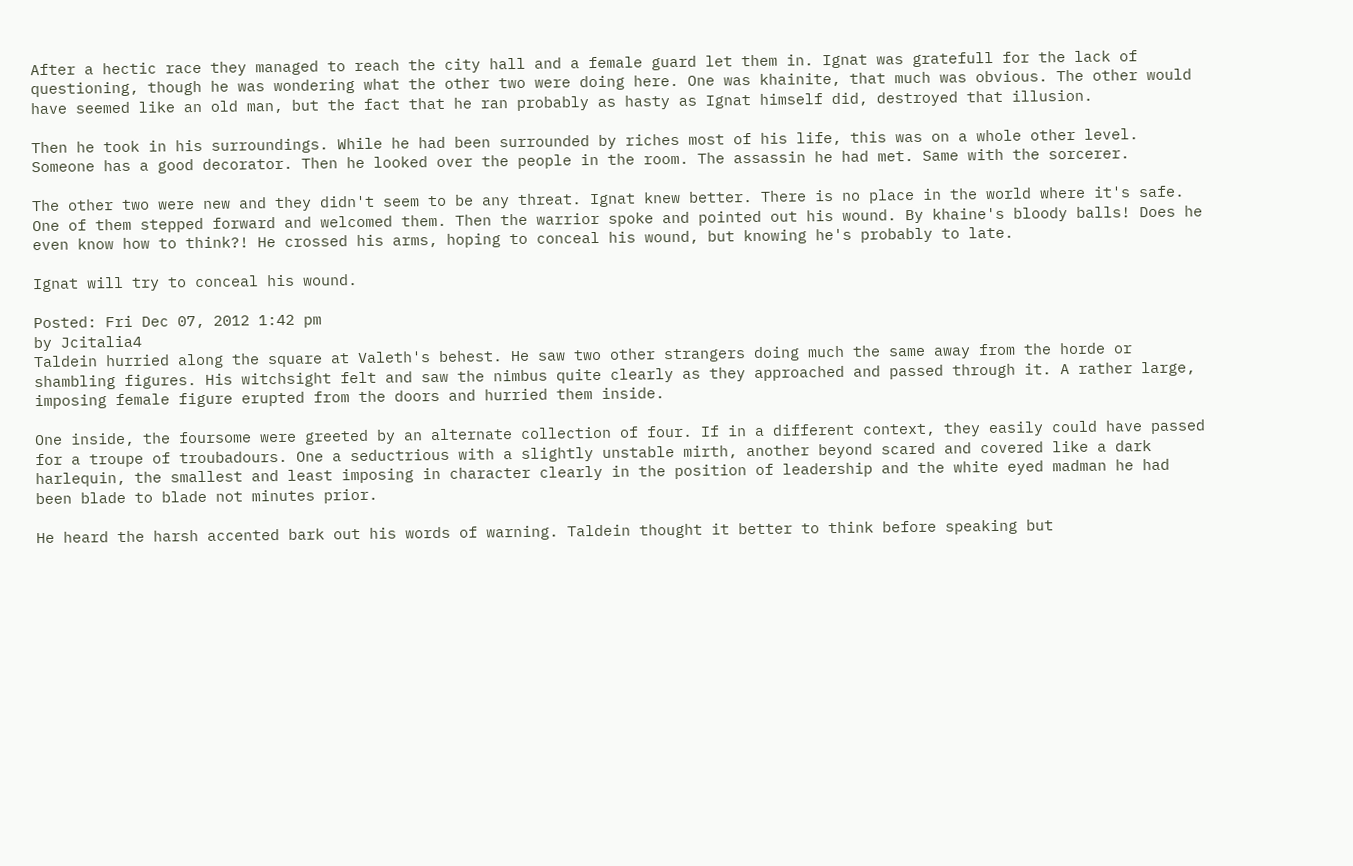After a hectic race they managed to reach the city hall and a female guard let them in. Ignat was gratefull for the lack of questioning, though he was wondering what the other two were doing here. One was khainite, that much was obvious. The other would have seemed like an old man, but the fact that he ran probably as hasty as Ignat himself did, destroyed that illusion.

Then he took in his surroundings. While he had been surrounded by riches most of his life, this was on a whole other level. Someone has a good decorator. Then he looked over the people in the room. The assassin he had met. Same with the sorcerer.

The other two were new and they didn't seem to be any threat. Ignat knew better. There is no place in the world where it's safe. One of them stepped forward and welcomed them. Then the warrior spoke and pointed out his wound. By khaine's bloody balls! Does he even know how to think?! He crossed his arms, hoping to conceal his wound, but knowing he's probably to late.

Ignat will try to conceal his wound.

Posted: Fri Dec 07, 2012 1:42 pm
by Jcitalia4
Taldein hurried along the square at Valeth's behest. He saw two other strangers doing much the same away from the horde or shambling figures. His witchsight felt and saw the nimbus quite clearly as they approached and passed through it. A rather large, imposing female figure erupted from the doors and hurried them inside.

One inside, the foursome were greeted by an alternate collection of four. If in a different context, they easily could have passed for a troupe of troubadours. One a seductrious with a slightly unstable mirth, another beyond scared and covered like a dark harlequin, the smallest and least imposing in character clearly in the position of leadership and the white eyed madman he had been blade to blade not minutes prior.

He heard the harsh accented bark out his words of warning. Taldein thought it better to think before speaking but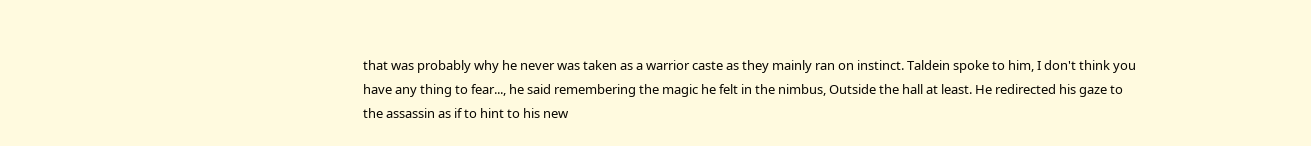that was probably why he never was taken as a warrior caste as they mainly ran on instinct. Taldein spoke to him, I don't think you have any thing to fear..., he said remembering the magic he felt in the nimbus, Outside the hall at least. He redirected his gaze to the assassin as if to hint to his new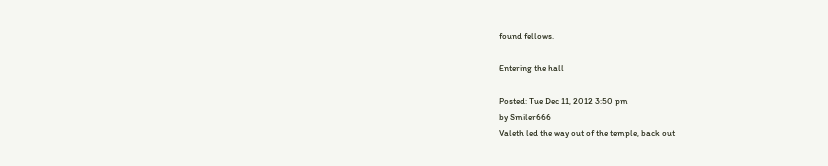found fellows.

Entering the hall

Posted: Tue Dec 11, 2012 3:50 pm
by Smiler666
Valeth led the way out of the temple, back out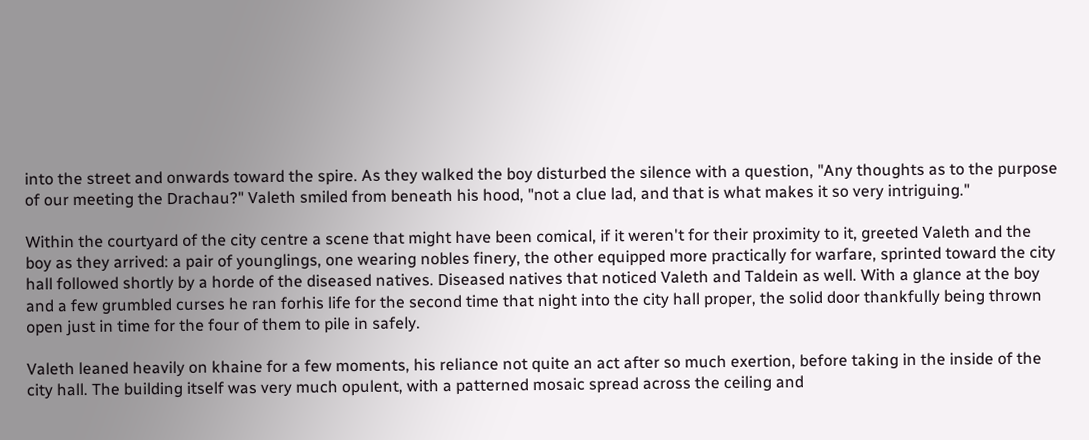into the street and onwards toward the spire. As they walked the boy disturbed the silence with a question, "Any thoughts as to the purpose of our meeting the Drachau?" Valeth smiled from beneath his hood, "not a clue lad, and that is what makes it so very intriguing."

Within the courtyard of the city centre a scene that might have been comical, if it weren't for their proximity to it, greeted Valeth and the boy as they arrived: a pair of younglings, one wearing nobles finery, the other equipped more practically for warfare, sprinted toward the city hall followed shortly by a horde of the diseased natives. Diseased natives that noticed Valeth and Taldein as well. With a glance at the boy and a few grumbled curses he ran forhis life for the second time that night into the city hall proper, the solid door thankfully being thrown open just in time for the four of them to pile in safely.

Valeth leaned heavily on khaine for a few moments, his reliance not quite an act after so much exertion, before taking in the inside of the city hall. The building itself was very much opulent, with a patterned mosaic spread across the ceiling and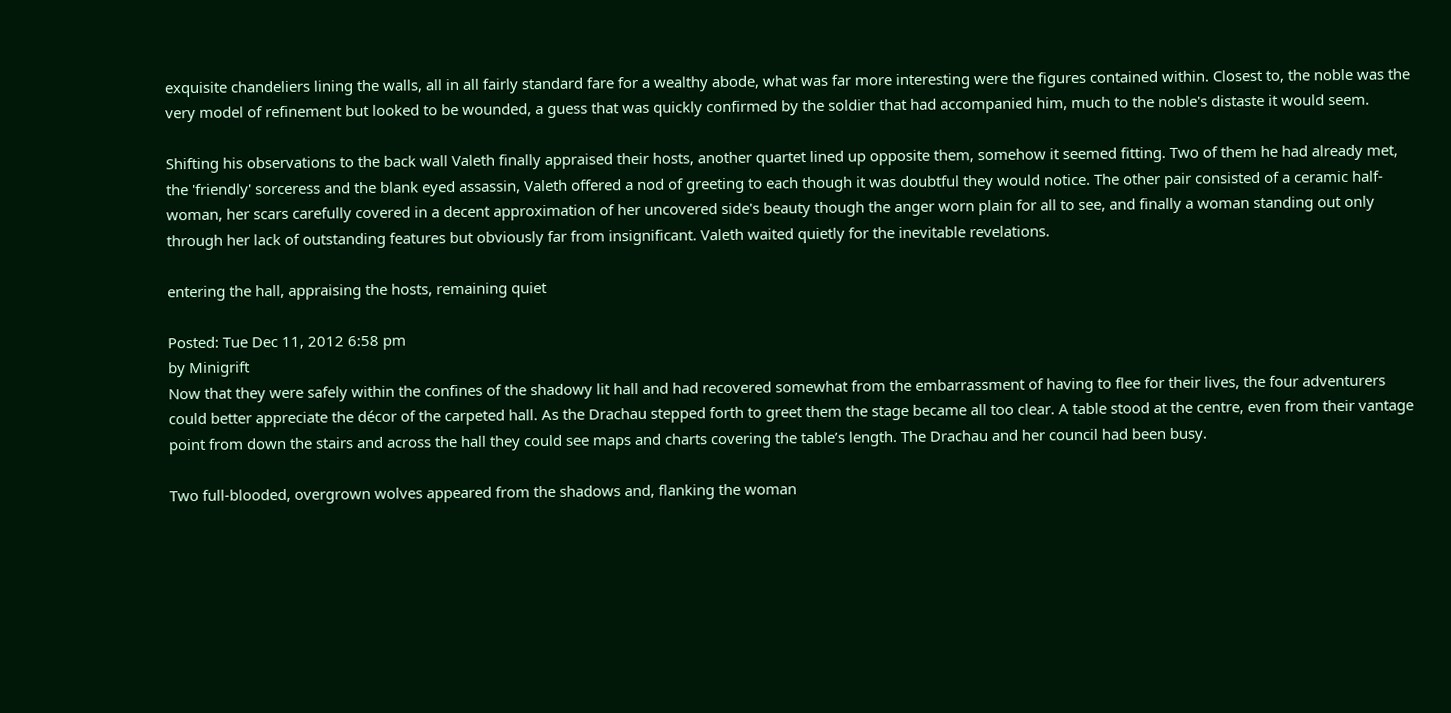exquisite chandeliers lining the walls, all in all fairly standard fare for a wealthy abode, what was far more interesting were the figures contained within. Closest to, the noble was the very model of refinement but looked to be wounded, a guess that was quickly confirmed by the soldier that had accompanied him, much to the noble's distaste it would seem.

Shifting his observations to the back wall Valeth finally appraised their hosts, another quartet lined up opposite them, somehow it seemed fitting. Two of them he had already met, the 'friendly' sorceress and the blank eyed assassin, Valeth offered a nod of greeting to each though it was doubtful they would notice. The other pair consisted of a ceramic half-woman, her scars carefully covered in a decent approximation of her uncovered side's beauty though the anger worn plain for all to see, and finally a woman standing out only through her lack of outstanding features but obviously far from insignificant. Valeth waited quietly for the inevitable revelations.

entering the hall, appraising the hosts, remaining quiet

Posted: Tue Dec 11, 2012 6:58 pm
by Minigrift
Now that they were safely within the confines of the shadowy lit hall and had recovered somewhat from the embarrassment of having to flee for their lives, the four adventurers could better appreciate the décor of the carpeted hall. As the Drachau stepped forth to greet them the stage became all too clear. A table stood at the centre, even from their vantage point from down the stairs and across the hall they could see maps and charts covering the table’s length. The Drachau and her council had been busy.

Two full-blooded, overgrown wolves appeared from the shadows and, flanking the woman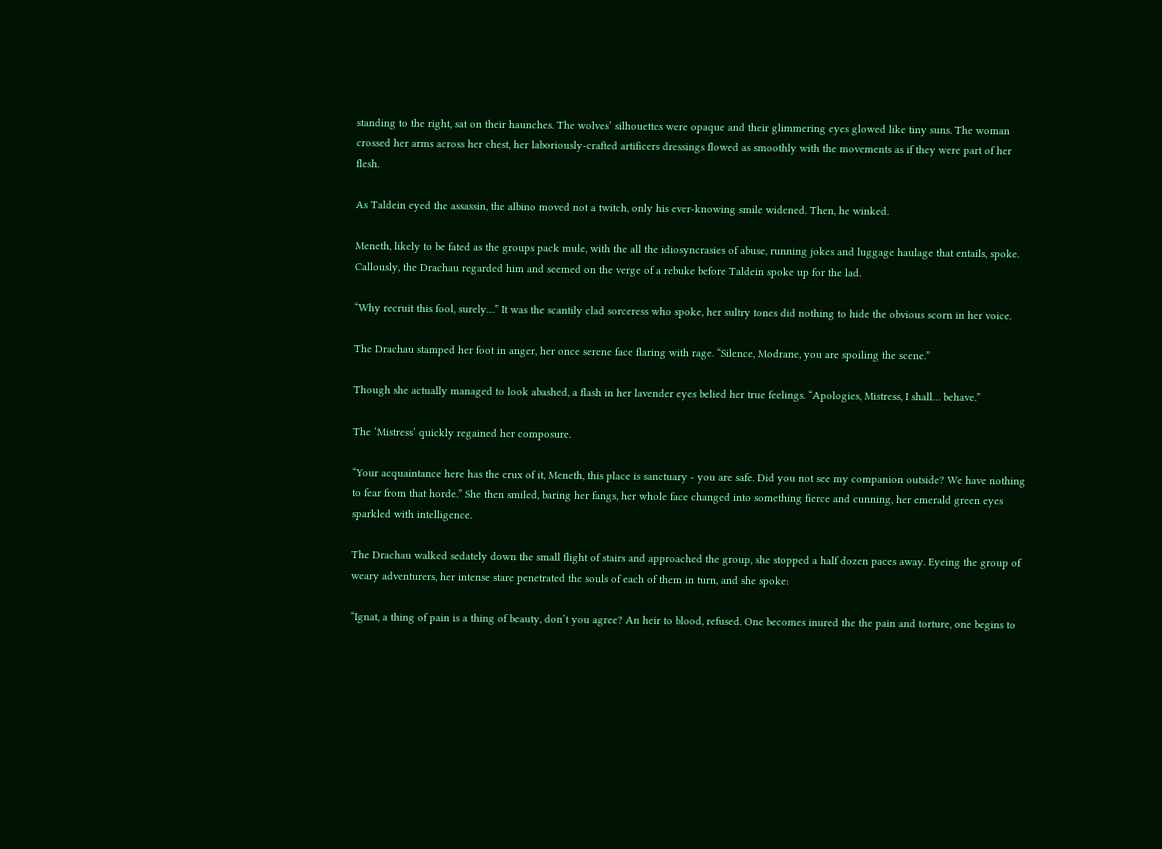standing to the right, sat on their haunches. The wolves’ silhouettes were opaque and their glimmering eyes glowed like tiny suns. The woman crossed her arms across her chest, her laboriously-crafted artificers dressings flowed as smoothly with the movements as if they were part of her flesh.

As Taldein eyed the assassin, the albino moved not a twitch, only his ever-knowing smile widened. Then, he winked.

Meneth, likely to be fated as the groups pack mule, with the all the idiosyncrasies of abuse, running jokes and luggage haulage that entails, spoke. Callously, the Drachau regarded him and seemed on the verge of a rebuke before Taldein spoke up for the lad.

“Why recruit this fool, surely…” It was the scantily clad sorceress who spoke, her sultry tones did nothing to hide the obvious scorn in her voice.

The Drachau stamped her foot in anger, her once serene face flaring with rage. “Silence, Modrane, you are spoiling the scene.”

Though she actually managed to look abashed, a flash in her lavender eyes belied her true feelings. “Apologies, Mistress, I shall… behave.”

The ‘Mistress’ quickly regained her composure.

“Your acquaintance here has the crux of it, Meneth, this place is sanctuary - you are safe. Did you not see my companion outside? We have nothing to fear from that horde.” She then smiled, baring her fangs, her whole face changed into something fierce and cunning, her emerald green eyes sparkled with intelligence.

The Drachau walked sedately down the small flight of stairs and approached the group, she stopped a half dozen paces away. Eyeing the group of weary adventurers, her intense stare penetrated the souls of each of them in turn, and she spoke:

“Ignat, a thing of pain is a thing of beauty, don’t you agree? An heir to blood, refused. One becomes inured the the pain and torture, one begins to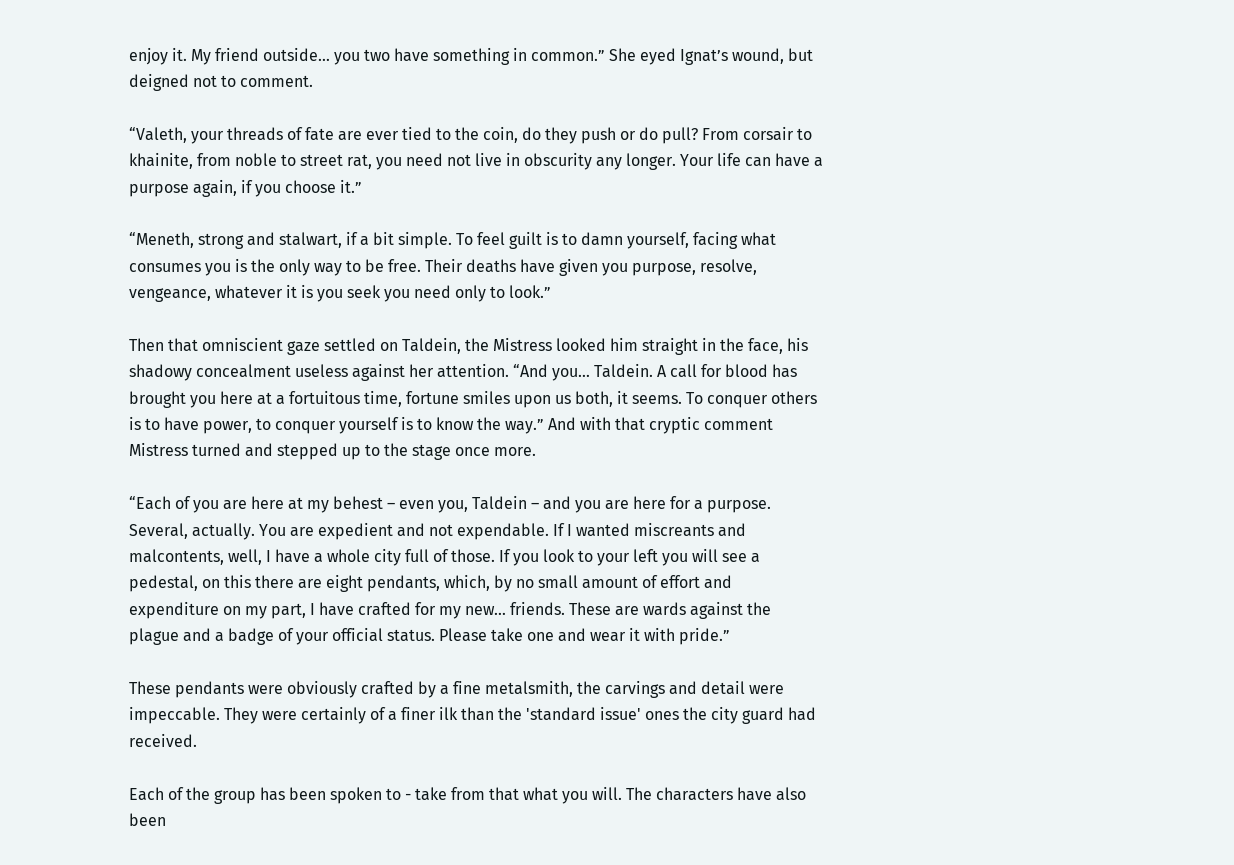enjoy it. My friend outside… you two have something in common.” She eyed Ignat’s wound, but deigned not to comment.

“Valeth, your threads of fate are ever tied to the coin, do they push or do pull? From corsair to khainite, from noble to street rat, you need not live in obscurity any longer. Your life can have a purpose again, if you choose it.”

“Meneth, strong and stalwart, if a bit simple. To feel guilt is to damn yourself, facing what consumes you is the only way to be free. Their deaths have given you purpose, resolve, vengeance, whatever it is you seek you need only to look.”

Then that omniscient gaze settled on Taldein, the Mistress looked him straight in the face, his shadowy concealment useless against her attention. “And you… Taldein. A call for blood has brought you here at a fortuitous time, fortune smiles upon us both, it seems. To conquer others is to have power, to conquer yourself is to know the way.” And with that cryptic comment Mistress turned and stepped up to the stage once more.

“Each of you are here at my behest – even you, Taldein – and you are here for a purpose. Several, actually. You are expedient and not expendable. If I wanted miscreants and malcontents, well, I have a whole city full of those. If you look to your left you will see a pedestal, on this there are eight pendants, which, by no small amount of effort and expenditure on my part, I have crafted for my new… friends. These are wards against the plague and a badge of your official status. Please take one and wear it with pride.”

These pendants were obviously crafted by a fine metalsmith, the carvings and detail were impeccable. They were certainly of a finer ilk than the 'standard issue' ones the city guard had received.

Each of the group has been spoken to - take from that what you will. The characters have also been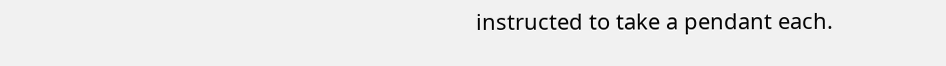instructed to take a pendant each.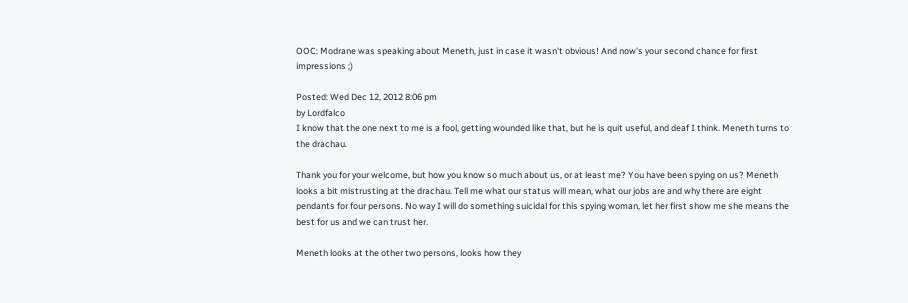OOC: Modrane was speaking about Meneth, just in case it wasn't obvious! And now's your second chance for first impressions ;)

Posted: Wed Dec 12, 2012 8:06 pm
by Lordfalco
I know that the one next to me is a fool, getting wounded like that, but he is quit useful, and deaf I think. Meneth turns to the drachau.

Thank you for your welcome, but how you know so much about us, or at least me? You have been spying on us? Meneth looks a bit mistrusting at the drachau. Tell me what our status will mean, what our jobs are and why there are eight pendants for four persons. No way I will do something suicidal for this spying woman, let her first show me she means the best for us and we can trust her.

Meneth looks at the other two persons, looks how they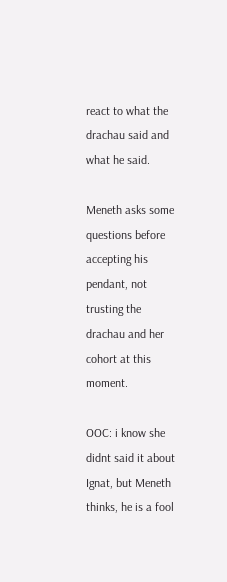react to what the drachau said and what he said.

Meneth asks some questions before accepting his pendant, not trusting the drachau and her cohort at this moment.

OOC: i know she didnt said it about Ignat, but Meneth thinks, he is a fool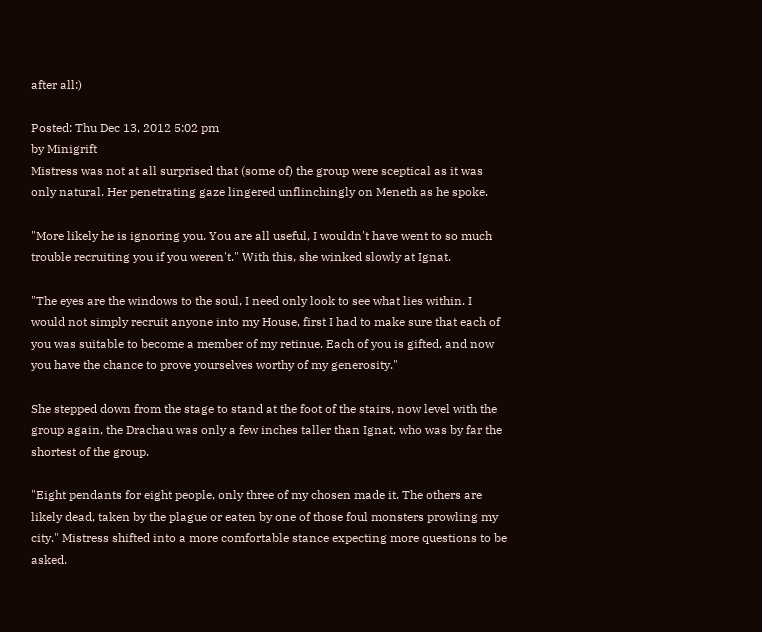after all:)

Posted: Thu Dec 13, 2012 5:02 pm
by Minigrift
Mistress was not at all surprised that (some of) the group were sceptical as it was only natural. Her penetrating gaze lingered unflinchingly on Meneth as he spoke.

"More likely he is ignoring you. You are all useful, I wouldn't have went to so much trouble recruiting you if you weren't." With this, she winked slowly at Ignat.

"The eyes are the windows to the soul, I need only look to see what lies within. I would not simply recruit anyone into my House, first I had to make sure that each of you was suitable to become a member of my retinue. Each of you is gifted, and now you have the chance to prove yourselves worthy of my generosity."

She stepped down from the stage to stand at the foot of the stairs, now level with the group again, the Drachau was only a few inches taller than Ignat, who was by far the shortest of the group.

"Eight pendants for eight people, only three of my chosen made it. The others are likely dead, taken by the plague or eaten by one of those foul monsters prowling my city." Mistress shifted into a more comfortable stance expecting more questions to be asked.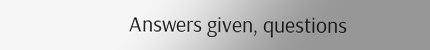Answers given, questions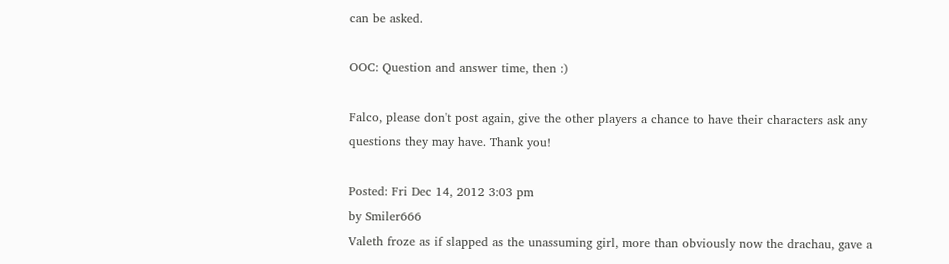can be asked.

OOC: Question and answer time, then :)

Falco, please don't post again, give the other players a chance to have their characters ask any questions they may have. Thank you!

Posted: Fri Dec 14, 2012 3:03 pm
by Smiler666
Valeth froze as if slapped as the unassuming girl, more than obviously now the drachau, gave a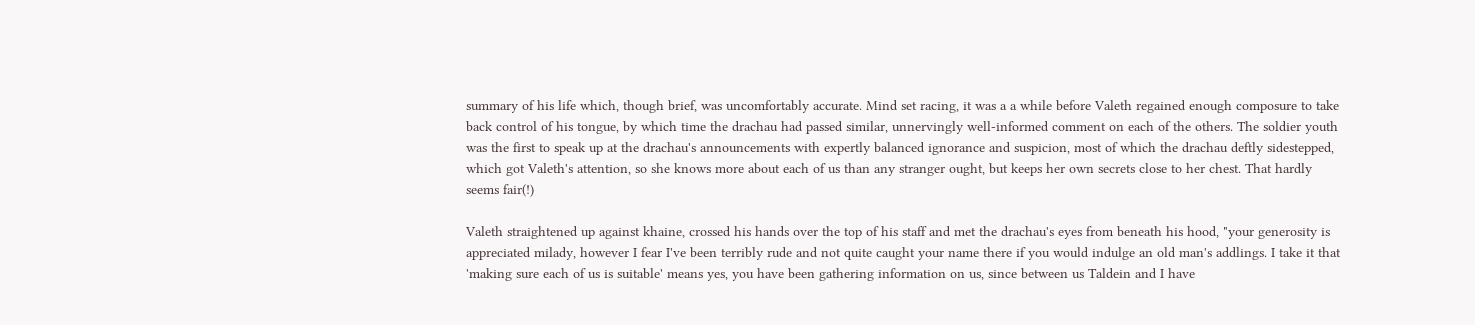summary of his life which, though brief, was uncomfortably accurate. Mind set racing, it was a a while before Valeth regained enough composure to take back control of his tongue, by which time the drachau had passed similar, unnervingly well-informed comment on each of the others. The soldier youth was the first to speak up at the drachau's announcements with expertly balanced ignorance and suspicion, most of which the drachau deftly sidestepped, which got Valeth's attention, so she knows more about each of us than any stranger ought, but keeps her own secrets close to her chest. That hardly seems fair(!)

Valeth straightened up against khaine, crossed his hands over the top of his staff and met the drachau's eyes from beneath his hood, "your generosity is appreciated milady, however I fear I've been terribly rude and not quite caught your name there if you would indulge an old man's addlings. I take it that 'making sure each of us is suitable' means yes, you have been gathering information on us, since between us Taldein and I have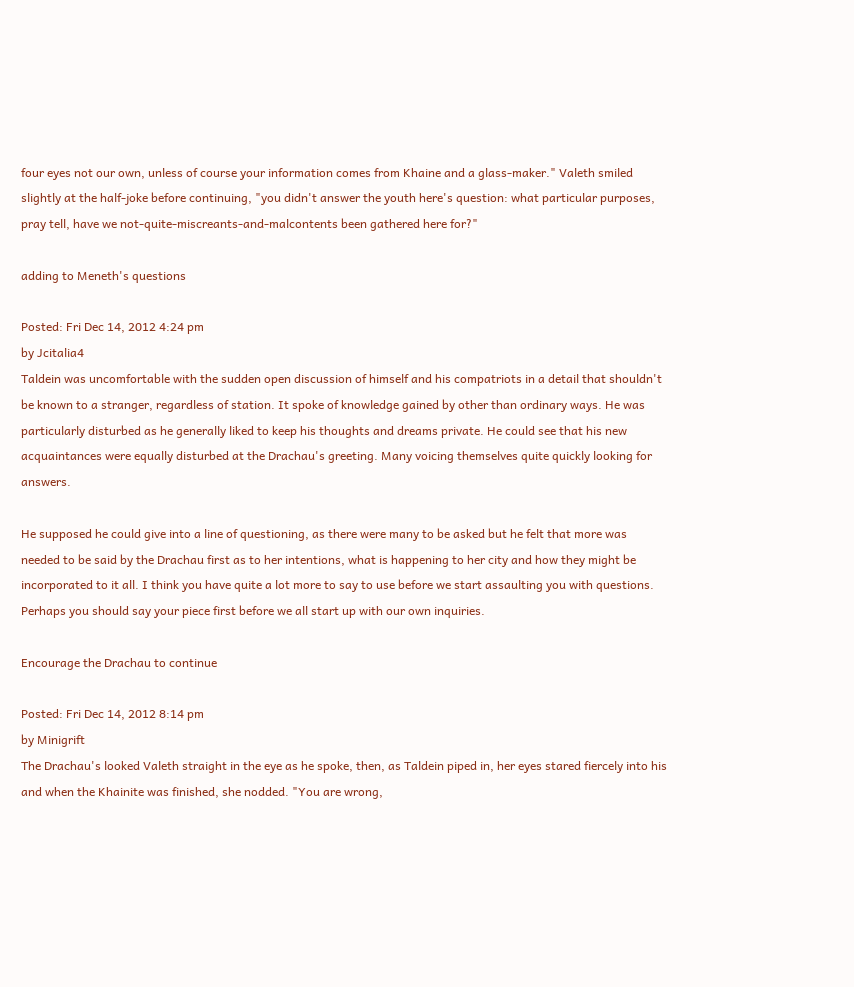four eyes not our own, unless of course your information comes from Khaine and a glass-maker." Valeth smiled slightly at the half-joke before continuing, "you didn't answer the youth here's question: what particular purposes, pray tell, have we not-quite-miscreants-and-malcontents been gathered here for?"

adding to Meneth's questions

Posted: Fri Dec 14, 2012 4:24 pm
by Jcitalia4
Taldein was uncomfortable with the sudden open discussion of himself and his compatriots in a detail that shouldn't be known to a stranger, regardless of station. It spoke of knowledge gained by other than ordinary ways. He was particularly disturbed as he generally liked to keep his thoughts and dreams private. He could see that his new acquaintances were equally disturbed at the Drachau's greeting. Many voicing themselves quite quickly looking for answers.

He supposed he could give into a line of questioning, as there were many to be asked but he felt that more was needed to be said by the Drachau first as to her intentions, what is happening to her city and how they might be incorporated to it all. I think you have quite a lot more to say to use before we start assaulting you with questions. Perhaps you should say your piece first before we all start up with our own inquiries.

Encourage the Drachau to continue

Posted: Fri Dec 14, 2012 8:14 pm
by Minigrift
The Drachau's looked Valeth straight in the eye as he spoke, then, as Taldein piped in, her eyes stared fiercely into his and when the Khainite was finished, she nodded. "You are wrong,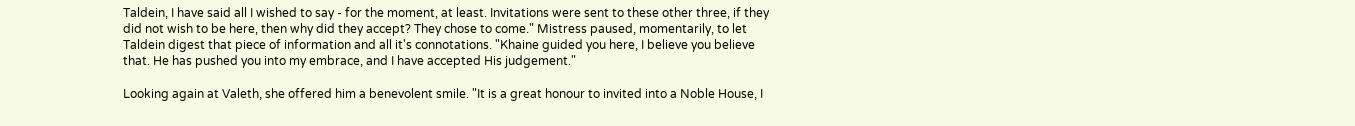Taldein, I have said all I wished to say - for the moment, at least. Invitations were sent to these other three, if they did not wish to be here, then why did they accept? They chose to come." Mistress paused, momentarily, to let Taldein digest that piece of information and all it's connotations. "Khaine guided you here, I believe you believe that. He has pushed you into my embrace, and I have accepted His judgement."

Looking again at Valeth, she offered him a benevolent smile. "It is a great honour to invited into a Noble House, I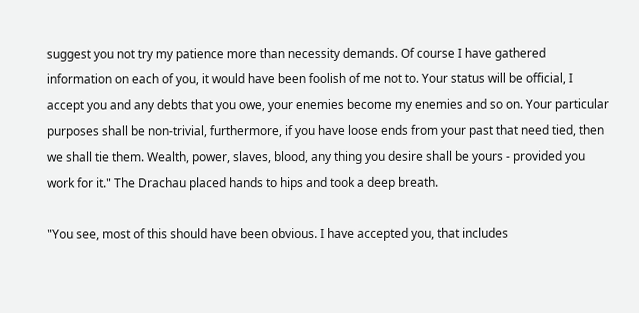suggest you not try my patience more than necessity demands. Of course I have gathered information on each of you, it would have been foolish of me not to. Your status will be official, I accept you and any debts that you owe, your enemies become my enemies and so on. Your particular purposes shall be non-trivial, furthermore, if you have loose ends from your past that need tied, then we shall tie them. Wealth, power, slaves, blood, any thing you desire shall be yours - provided you work for it." The Drachau placed hands to hips and took a deep breath.

"You see, most of this should have been obvious. I have accepted you, that includes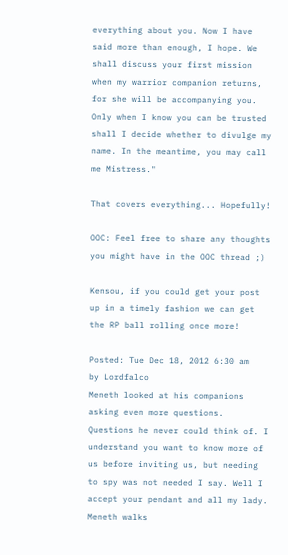everything about you. Now I have said more than enough, I hope. We shall discuss your first mission when my warrior companion returns, for she will be accompanying you. Only when I know you can be trusted shall I decide whether to divulge my name. In the meantime, you may call me Mistress."

That covers everything... Hopefully!

OOC: Feel free to share any thoughts you might have in the OOC thread ;)

Kensou, if you could get your post up in a timely fashion we can get the RP ball rolling once more!

Posted: Tue Dec 18, 2012 6:30 am
by Lordfalco
Meneth looked at his companions asking even more questions. Questions he never could think of. I understand you want to know more of us before inviting us, but needing to spy was not needed I say. Well I accept your pendant and all my lady. Meneth walks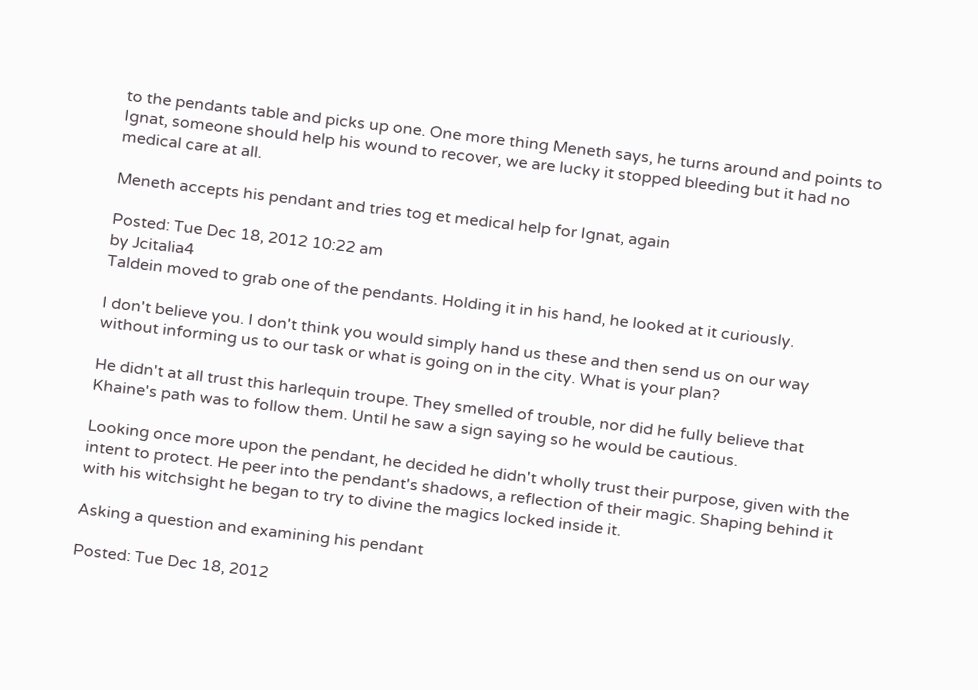to the pendants table and picks up one. One more thing Meneth says, he turns around and points to Ignat, someone should help his wound to recover, we are lucky it stopped bleeding but it had no medical care at all.

Meneth accepts his pendant and tries tog et medical help for Ignat, again

Posted: Tue Dec 18, 2012 10:22 am
by Jcitalia4
Taldein moved to grab one of the pendants. Holding it in his hand, he looked at it curiously.

I don't believe you. I don't think you would simply hand us these and then send us on our way without informing us to our task or what is going on in the city. What is your plan?

He didn't at all trust this harlequin troupe. They smelled of trouble, nor did he fully believe that Khaine's path was to follow them. Until he saw a sign saying so he would be cautious.

Looking once more upon the pendant, he decided he didn't wholly trust their purpose, given with the intent to protect. He peer into the pendant's shadows, a reflection of their magic. Shaping behind it with his witchsight he began to try to divine the magics locked inside it.

Asking a question and examining his pendant

Posted: Tue Dec 18, 2012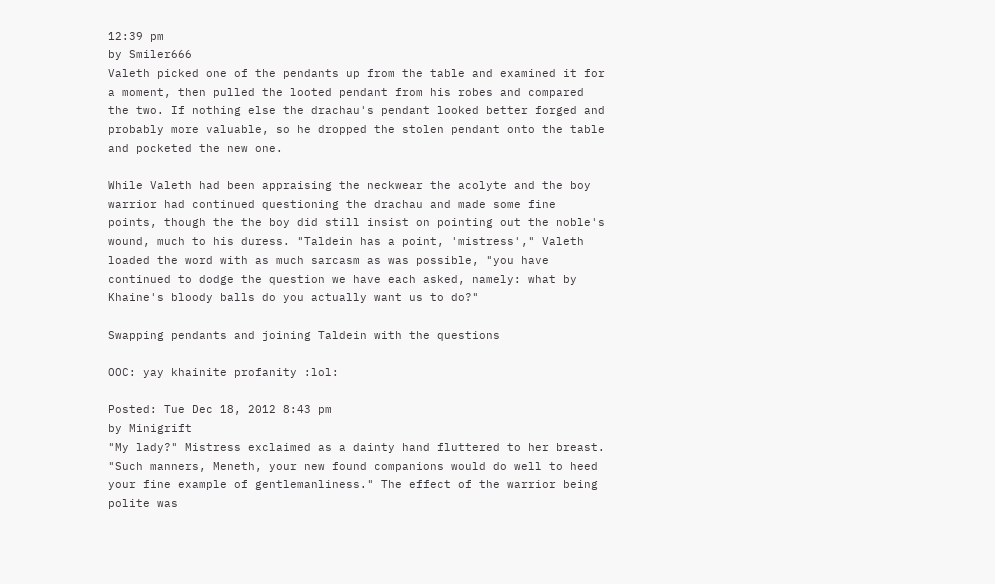12:39 pm
by Smiler666
Valeth picked one of the pendants up from the table and examined it for a moment, then pulled the looted pendant from his robes and compared the two. If nothing else the drachau's pendant looked better forged and probably more valuable, so he dropped the stolen pendant onto the table and pocketed the new one.

While Valeth had been appraising the neckwear the acolyte and the boy warrior had continued questioning the drachau and made some fine points, though the the boy did still insist on pointing out the noble's wound, much to his duress. "Taldein has a point, 'mistress'," Valeth loaded the word with as much sarcasm as was possible, "you have continued to dodge the question we have each asked, namely: what by Khaine's bloody balls do you actually want us to do?"

Swapping pendants and joining Taldein with the questions

OOC: yay khainite profanity :lol:

Posted: Tue Dec 18, 2012 8:43 pm
by Minigrift
"My lady?" Mistress exclaimed as a dainty hand fluttered to her breast. "Such manners, Meneth, your new found companions would do well to heed your fine example of gentlemanliness." The effect of the warrior being polite was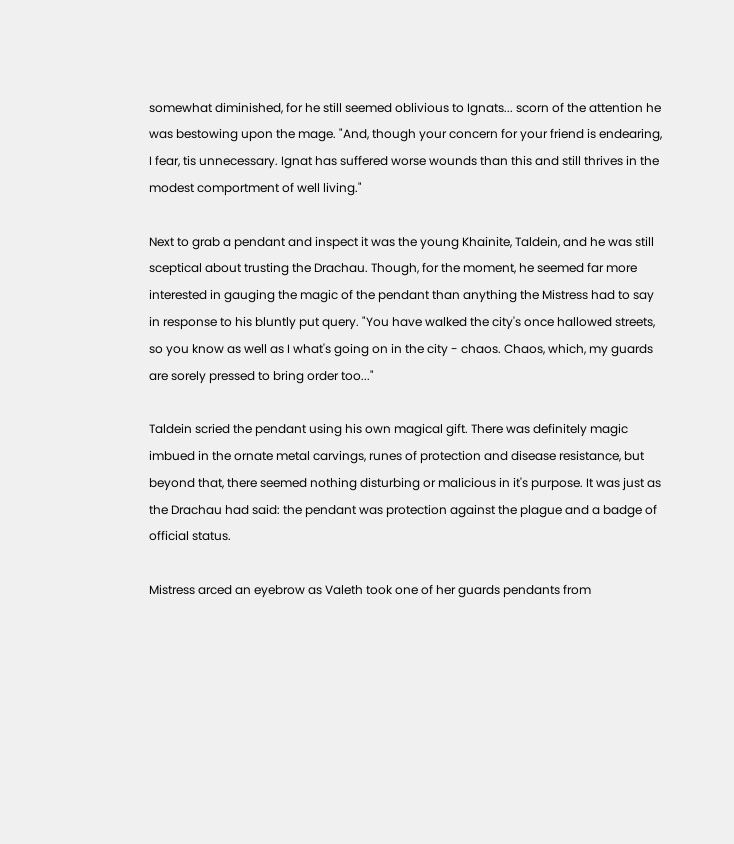somewhat diminished, for he still seemed oblivious to Ignats... scorn of the attention he was bestowing upon the mage. "And, though your concern for your friend is endearing, I fear, tis unnecessary. Ignat has suffered worse wounds than this and still thrives in the modest comportment of well living."

Next to grab a pendant and inspect it was the young Khainite, Taldein, and he was still sceptical about trusting the Drachau. Though, for the moment, he seemed far more interested in gauging the magic of the pendant than anything the Mistress had to say in response to his bluntly put query. "You have walked the city's once hallowed streets, so you know as well as I what's going on in the city - chaos. Chaos, which, my guards are sorely pressed to bring order too..."

Taldein scried the pendant using his own magical gift. There was definitely magic imbued in the ornate metal carvings, runes of protection and disease resistance, but beyond that, there seemed nothing disturbing or malicious in it's purpose. It was just as the Drachau had said: the pendant was protection against the plague and a badge of official status.

Mistress arced an eyebrow as Valeth took one of her guards pendants from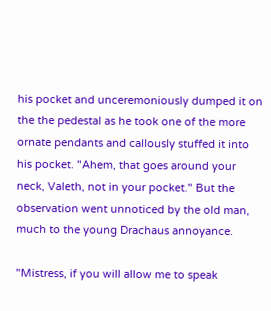his pocket and unceremoniously dumped it on the the pedestal as he took one of the more ornate pendants and callously stuffed it into his pocket. "Ahem, that goes around your neck, Valeth, not in your pocket." But the observation went unnoticed by the old man, much to the young Drachaus annoyance.

"Mistress, if you will allow me to speak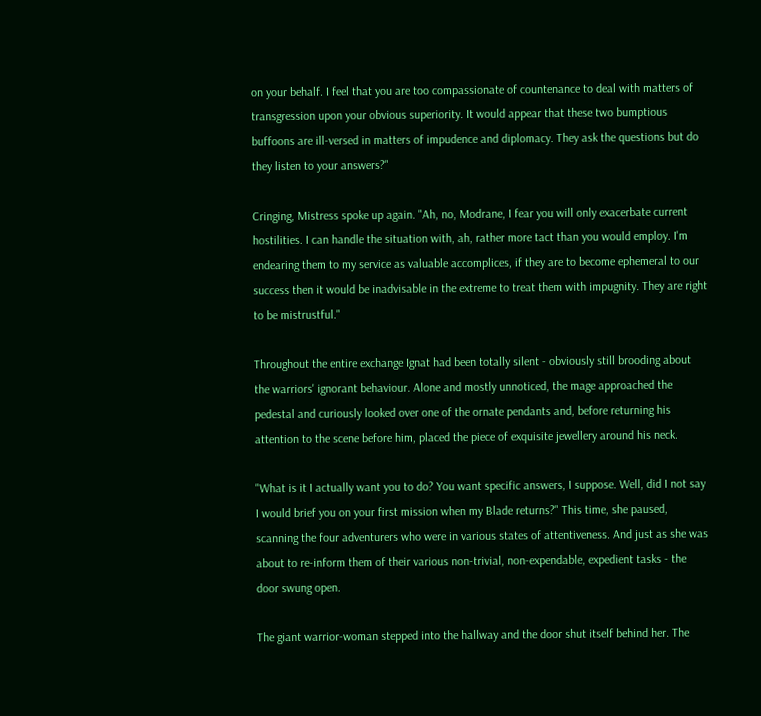on your behalf. I feel that you are too compassionate of countenance to deal with matters of transgression upon your obvious superiority. It would appear that these two bumptious buffoons are ill-versed in matters of impudence and diplomacy. They ask the questions but do they listen to your answers?"

Cringing, Mistress spoke up again. "Ah, no, Modrane, I fear you will only exacerbate current hostilities. I can handle the situation with, ah, rather more tact than you would employ. I'm endearing them to my service as valuable accomplices, if they are to become ephemeral to our success then it would be inadvisable in the extreme to treat them with impugnity. They are right to be mistrustful."

Throughout the entire exchange Ignat had been totally silent - obviously still brooding about the warriors' ignorant behaviour. Alone and mostly unnoticed, the mage approached the pedestal and curiously looked over one of the ornate pendants and, before returning his attention to the scene before him, placed the piece of exquisite jewellery around his neck.

"What is it I actually want you to do? You want specific answers, I suppose. Well, did I not say I would brief you on your first mission when my Blade returns?" This time, she paused, scanning the four adventurers who were in various states of attentiveness. And just as she was about to re-inform them of their various non-trivial, non-expendable, expedient tasks - the door swung open.

The giant warrior-woman stepped into the hallway and the door shut itself behind her. The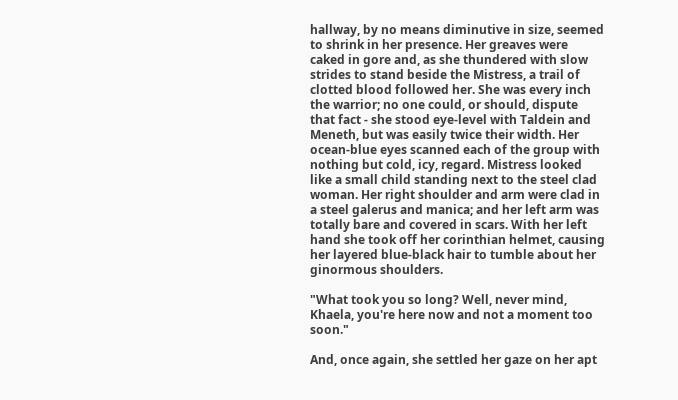hallway, by no means diminutive in size, seemed to shrink in her presence. Her greaves were caked in gore and, as she thundered with slow strides to stand beside the Mistress, a trail of clotted blood followed her. She was every inch the warrior; no one could, or should, dispute that fact - she stood eye-level with Taldein and Meneth, but was easily twice their width. Her ocean-blue eyes scanned each of the group with nothing but cold, icy, regard. Mistress looked like a small child standing next to the steel clad woman. Her right shoulder and arm were clad in a steel galerus and manica; and her left arm was totally bare and covered in scars. With her left hand she took off her corinthian helmet, causing her layered blue-black hair to tumble about her ginormous shoulders.

"What took you so long? Well, never mind, Khaela, you're here now and not a moment too soon."

And, once again, she settled her gaze on her apt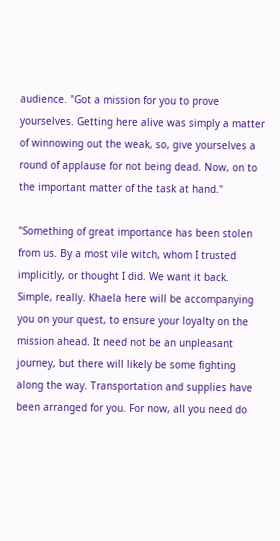audience. "Got a mission for you to prove yourselves. Getting here alive was simply a matter of winnowing out the weak, so, give yourselves a round of applause for not being dead. Now, on to the important matter of the task at hand."

"Something of great importance has been stolen from us. By a most vile witch, whom I trusted implicitly, or thought I did. We want it back. Simple, really. Khaela here will be accompanying you on your quest, to ensure your loyalty on the mission ahead. It need not be an unpleasant journey, but there will likely be some fighting along the way. Transportation and supplies have been arranged for you. For now, all you need do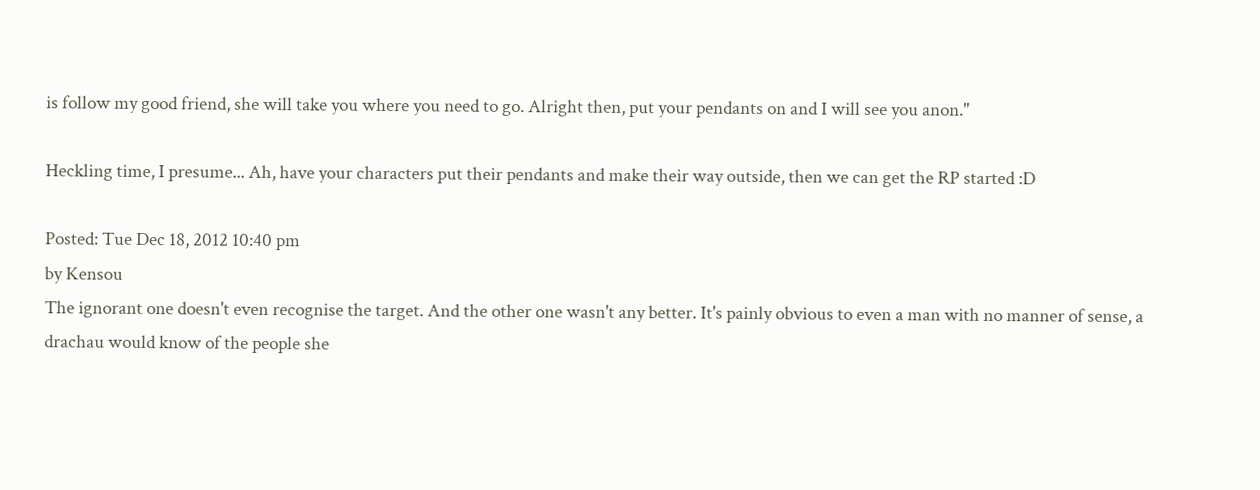is follow my good friend, she will take you where you need to go. Alright then, put your pendants on and I will see you anon."

Heckling time, I presume... Ah, have your characters put their pendants and make their way outside, then we can get the RP started :D

Posted: Tue Dec 18, 2012 10:40 pm
by Kensou
The ignorant one doesn't even recognise the target. And the other one wasn't any better. It's painly obvious to even a man with no manner of sense, a drachau would know of the people she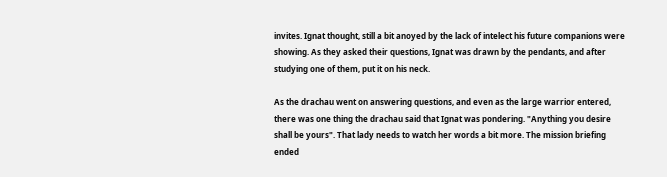invites. Ignat thought, still a bit anoyed by the lack of intelect his future companions were showing. As they asked their questions, Ignat was drawn by the pendants, and after studying one of them, put it on his neck.

As the drachau went on answering questions, and even as the large warrior entered, there was one thing the drachau said that Ignat was pondering. "Anything you desire shall be yours". That lady needs to watch her words a bit more. The mission briefing ended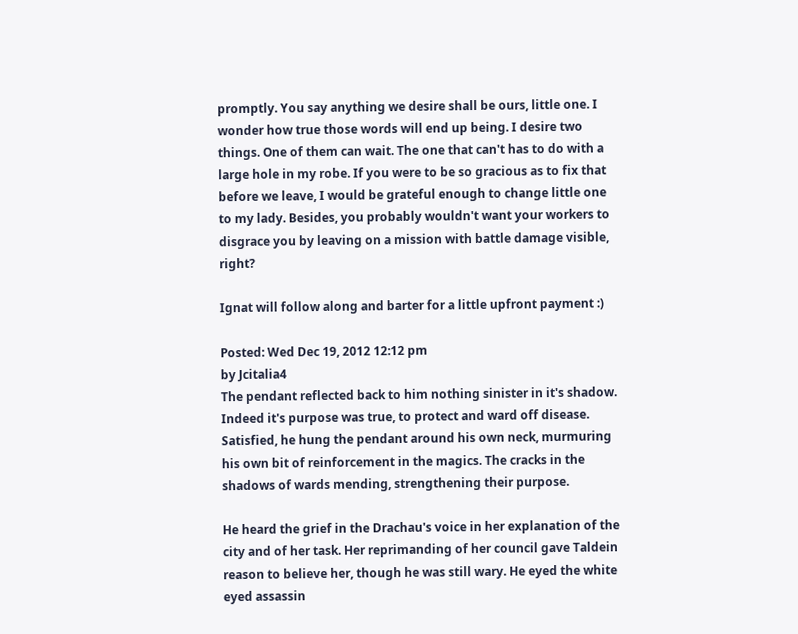promptly. You say anything we desire shall be ours, little one. I wonder how true those words will end up being. I desire two things. One of them can wait. The one that can't has to do with a large hole in my robe. If you were to be so gracious as to fix that before we leave, I would be grateful enough to change little one to my lady. Besides, you probably wouldn't want your workers to disgrace you by leaving on a mission with battle damage visible, right?

Ignat will follow along and barter for a little upfront payment :)

Posted: Wed Dec 19, 2012 12:12 pm
by Jcitalia4
The pendant reflected back to him nothing sinister in it's shadow. Indeed it's purpose was true, to protect and ward off disease. Satisfied, he hung the pendant around his own neck, murmuring his own bit of reinforcement in the magics. The cracks in the shadows of wards mending, strengthening their purpose.

He heard the grief in the Drachau's voice in her explanation of the city and of her task. Her reprimanding of her council gave Taldein reason to believe her, though he was still wary. He eyed the white eyed assassin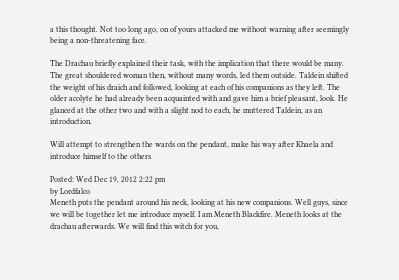a this thought. Not too long ago, on of yours attacked me without warning after seemingly being a non-threatening face.

The Drachau briefly explained their task, with the implication that there would be many. The great shouldered woman then, without many words, led them outside. Taldein shifted the weight of his draich and followed, looking at each of his companions as they left. The older acolyte he had already been acquainted with and gave him a brief pleasant, look. He glanced at the other two and with a slight nod to each, he muttered Taldein, as an introduction.

Will attempt to strengthen the wards on the pendant, make his way after Khaela and introduce himself to the others

Posted: Wed Dec 19, 2012 2:22 pm
by Lordfalco
Meneth puts the pendant around his neck, looking at his new companions. Well guys, since we will be together let me introduce myself. I am Meneth Blackfire. Meneth looks at the drachau afterwards. We will find this witch for you,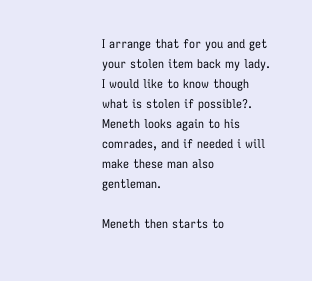I arrange that for you and get your stolen item back my lady. I would like to know though what is stolen if possible?. Meneth looks again to his comrades, and if needed i will make these man also gentleman.

Meneth then starts to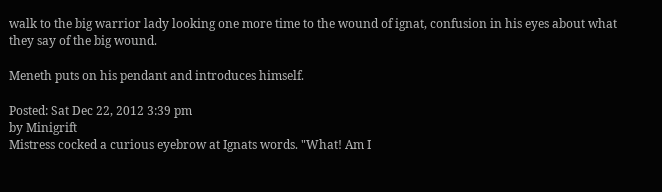walk to the big warrior lady looking one more time to the wound of ignat, confusion in his eyes about what they say of the big wound.

Meneth puts on his pendant and introduces himself.

Posted: Sat Dec 22, 2012 3:39 pm
by Minigrift
Mistress cocked a curious eyebrow at Ignats words. "What! Am I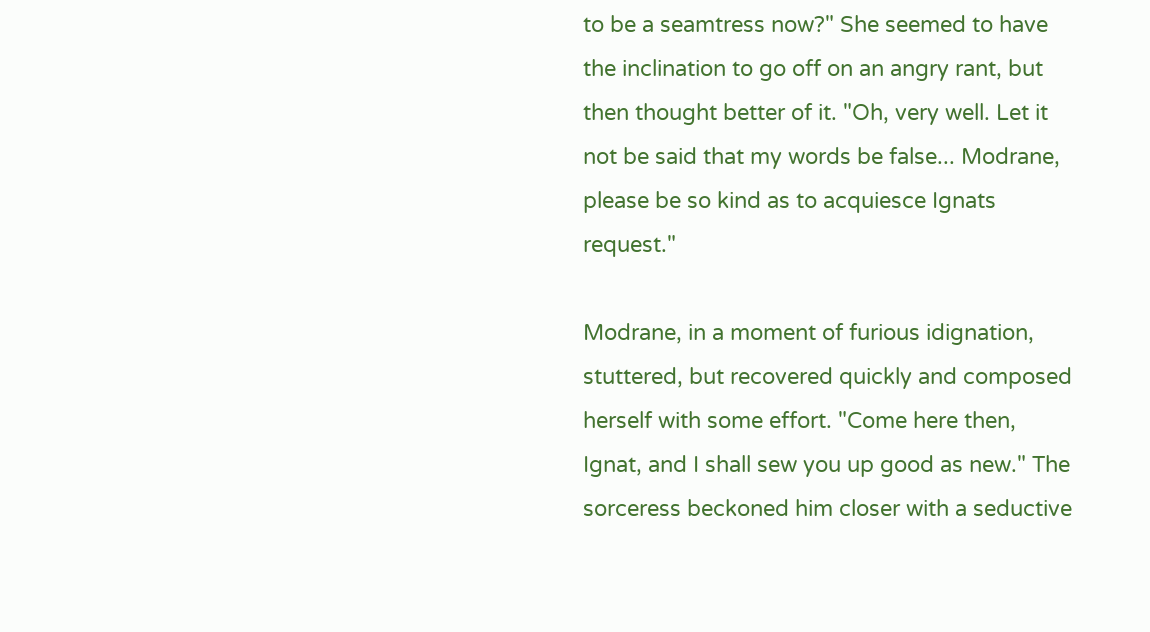to be a seamtress now?" She seemed to have the inclination to go off on an angry rant, but then thought better of it. "Oh, very well. Let it not be said that my words be false... Modrane, please be so kind as to acquiesce Ignats request."

Modrane, in a moment of furious idignation, stuttered, but recovered quickly and composed herself with some effort. "Come here then, Ignat, and I shall sew you up good as new." The sorceress beckoned him closer with a seductive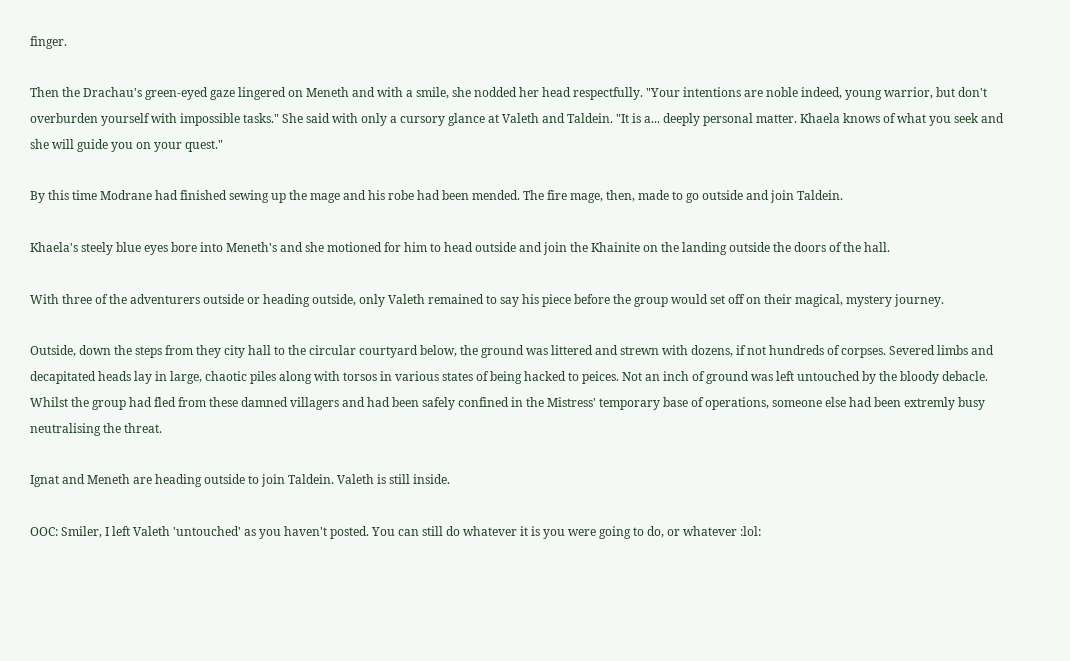finger.

Then the Drachau's green-eyed gaze lingered on Meneth and with a smile, she nodded her head respectfully. "Your intentions are noble indeed, young warrior, but don't overburden yourself with impossible tasks." She said with only a cursory glance at Valeth and Taldein. "It is a... deeply personal matter. Khaela knows of what you seek and she will guide you on your quest."

By this time Modrane had finished sewing up the mage and his robe had been mended. The fire mage, then, made to go outside and join Taldein.

Khaela's steely blue eyes bore into Meneth's and she motioned for him to head outside and join the Khainite on the landing outside the doors of the hall.

With three of the adventurers outside or heading outside, only Valeth remained to say his piece before the group would set off on their magical, mystery journey.

Outside, down the steps from they city hall to the circular courtyard below, the ground was littered and strewn with dozens, if not hundreds of corpses. Severed limbs and decapitated heads lay in large, chaotic piles along with torsos in various states of being hacked to peices. Not an inch of ground was left untouched by the bloody debacle. Whilst the group had fled from these damned villagers and had been safely confined in the Mistress' temporary base of operations, someone else had been extremly busy neutralising the threat.

Ignat and Meneth are heading outside to join Taldein. Valeth is still inside.

OOC: Smiler, I left Valeth 'untouched' as you haven't posted. You can still do whatever it is you were going to do, or whatever :lol: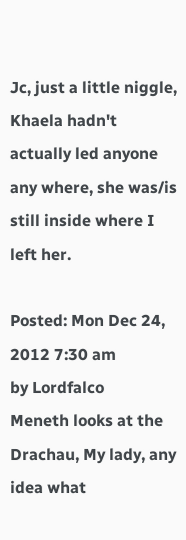Jc, just a little niggle, Khaela hadn't actually led anyone any where, she was/is still inside where I left her.

Posted: Mon Dec 24, 2012 7:30 am
by Lordfalco
Meneth looks at the Drachau, My lady, any idea what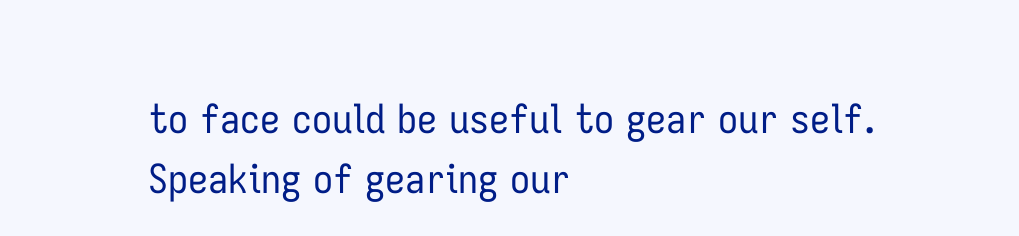to face could be useful to gear our self. Speaking of gearing our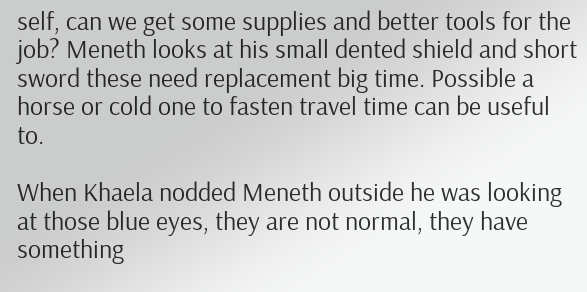self, can we get some supplies and better tools for the job? Meneth looks at his small dented shield and short sword these need replacement big time. Possible a horse or cold one to fasten travel time can be useful to.

When Khaela nodded Meneth outside he was looking at those blue eyes, they are not normal, they have something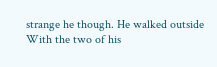strange he though. He walked outside With the two of his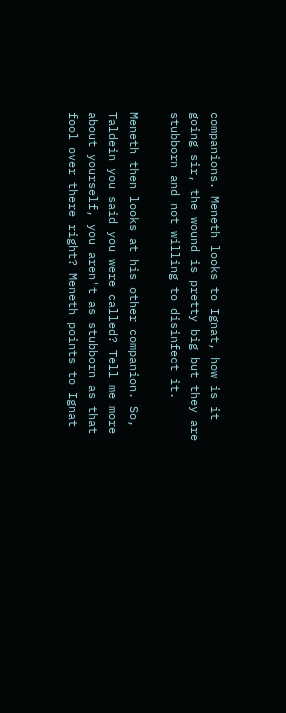companions. Meneth looks to Ignat, how is it going sir, the wound is pretty big but they are stubborn and not willing to disinfect it.

Meneth then looks at his other companion. So, Taldein you said you were called? Tell me more about yourself, you aren't as stubborn as that fool over there right? Meneth points to Ignat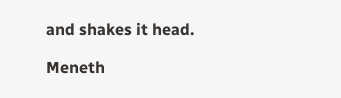and shakes it head.

Meneth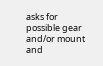asks for possible gear and/or mount and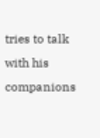tries to talk with his companions